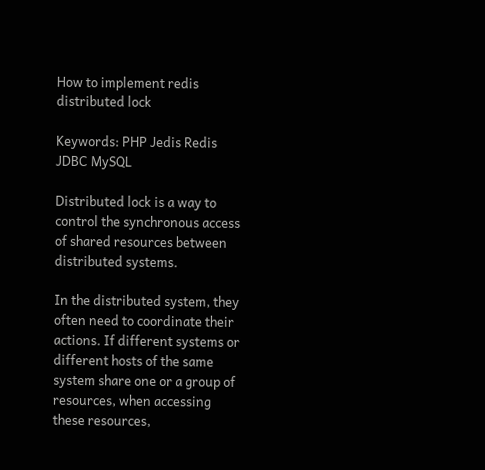How to implement redis distributed lock

Keywords: PHP Jedis Redis JDBC MySQL

Distributed lock is a way to control the synchronous access of shared resources between distributed systems.

In the distributed system, they often need to coordinate their actions. If different systems or different hosts of the same system share one or a group of resources, when accessing these resources,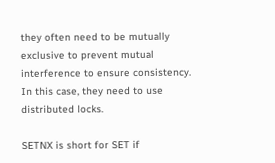they often need to be mutually exclusive to prevent mutual interference to ensure consistency. In this case, they need to use distributed locks.

SETNX is short for SET if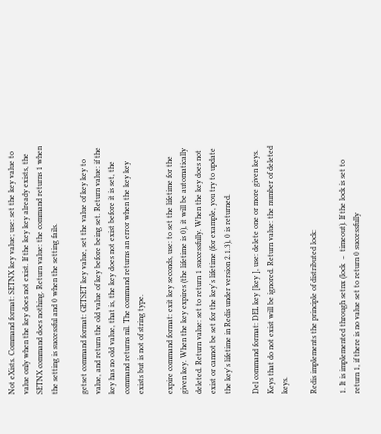Not eXists. Command format: SETNX key value; use: set the key value to value only when the key does not exist. If the key key already exists, the SETNX command does nothing. Return value: the command returns 1 when the setting is successful and 0 when the setting fails.

getset command format: GETSET key value, set the value of key key to value, and return the old value of key before being set. Return value: if the key has no old value, that is, the key does not exist before it is set, the command returns nil. The command returns an error when the key key exists but is not of string type.

expire command format: exit key seconds, use: to set the lifetime for the given key. When the key expires (the lifetime is 0), it will be automatically deleted. Return value: set to return 1 successfully. When the key does not exist or cannot be set for the key's lifetime (for example, you try to update the key's lifetime in Redis under version 2.1.3), 0 is returned.

Del command format: DEL key [key ], use: delete one or more given keys. Keys that do not exist will be ignored. Return value: the number of deleted keys.

Redis implements the principle of distributed lock:

1. It is implemented through setnx (lock ﹣ timeout). If the lock is set to return 1, if there is no value set to return 0 successfully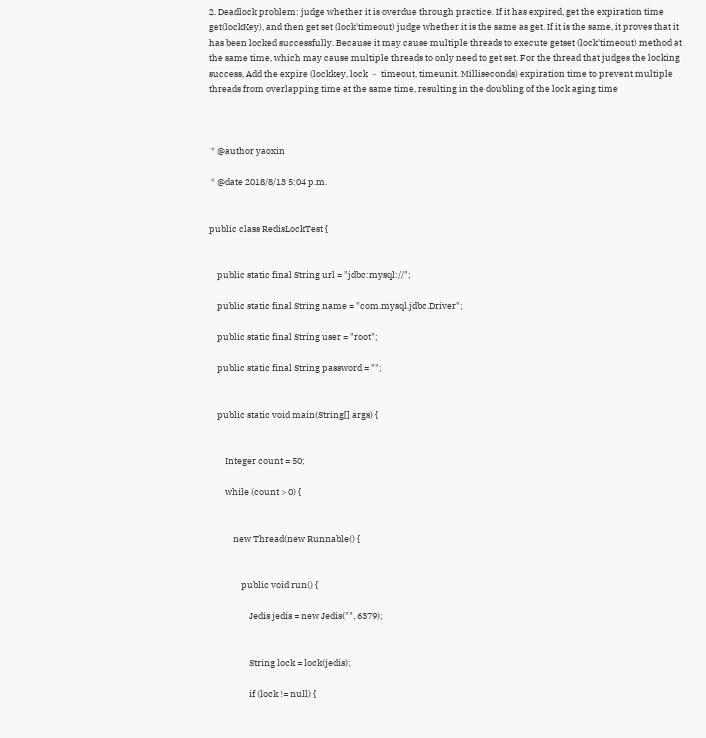2. Deadlock problem: judge whether it is overdue through practice. If it has expired, get the expiration time get(lockKey), and then get set (lock'timeout) judge whether it is the same as get. If it is the same, it proves that it has been locked successfully. Because it may cause multiple threads to execute getset (lock'timeout) method at the same time, which may cause multiple threads to only need to get set. For the thread that judges the locking success, Add the expire (lockkey, lock ﹣ timeout, timeunit. Milliseconds) expiration time to prevent multiple threads from overlapping time at the same time, resulting in the doubling of the lock aging time



 * @author yaoxin

 * @date 2018/8/13 5:04 p.m.


public class RedisLockTest {


    public static final String url = "jdbc:mysql://";

    public static final String name = "com.mysql.jdbc.Driver";

    public static final String user = "root";

    public static final String password = "";


    public static void main(String[] args) {


        Integer count = 50;

        while (count > 0) {


            new Thread(new Runnable() {


                public void run() {

                    Jedis jedis = new Jedis("", 6379);


                    String lock = lock(jedis);

                    if (lock != null) {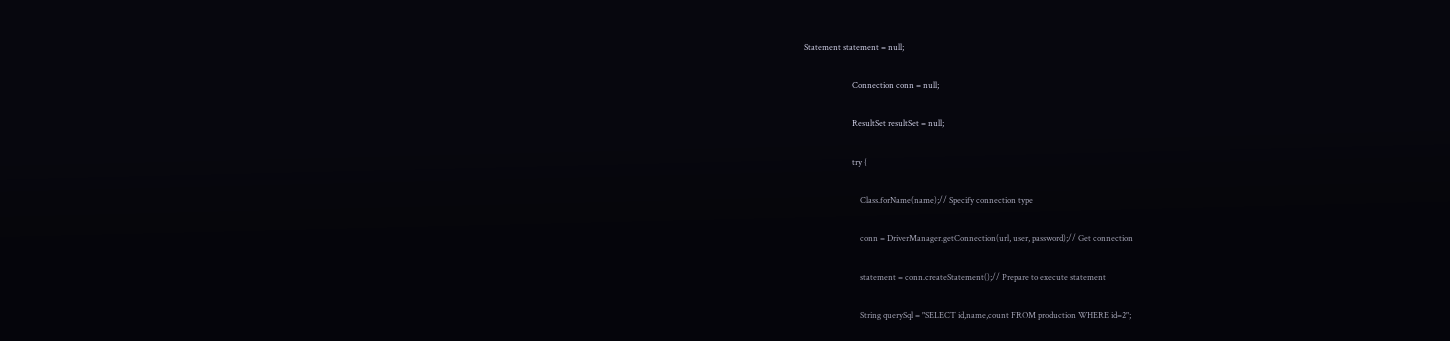Statement statement = null;

                        Connection conn = null;

                        ResultSet resultSet = null;

                        try {

                            Class.forName(name);// Specify connection type

                            conn = DriverManager.getConnection(url, user, password);// Get connection

                            statement = conn.createStatement();// Prepare to execute statement

                            String querySql = "SELECT id,name,count FROM production WHERE id=2";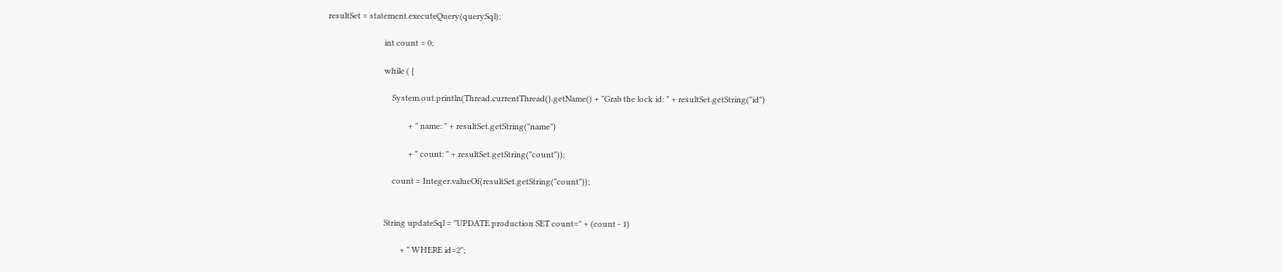resultSet = statement.executeQuery(querySql);

                            int count = 0;

                            while ( {

                                System.out.println(Thread.currentThread().getName() + "Grab the lock id: " + resultSet.getString("id")

                                        + " name: " + resultSet.getString("name")

                                        + " count: " + resultSet.getString("count"));

                                count = Integer.valueOf(resultSet.getString("count"));


                            String updateSql = "UPDATE production SET count=" + (count - 1)

                                    + " WHERE id=2";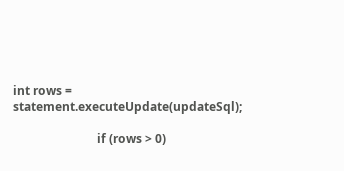int rows = statement.executeUpdate(updateSql);

                            if (rows > 0)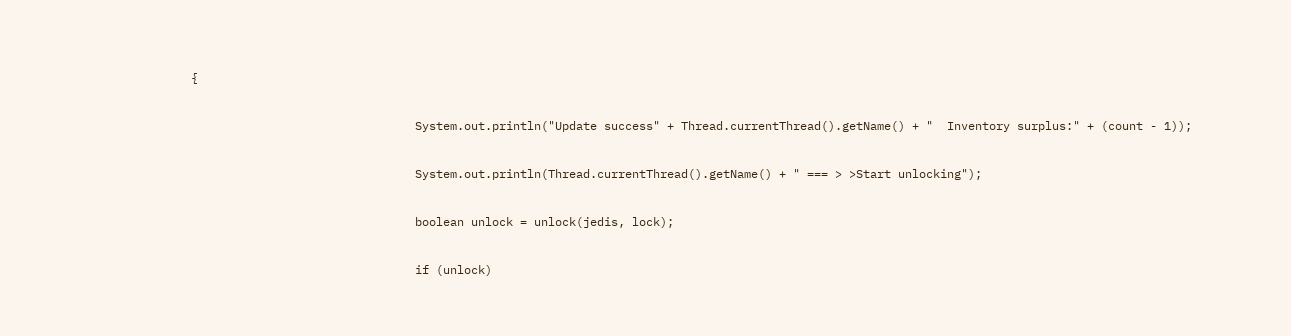{

                                System.out.println("Update success" + Thread.currentThread().getName() + "  Inventory surplus:" + (count - 1));

                                System.out.println(Thread.currentThread().getName() + " === > >Start unlocking");

                                boolean unlock = unlock(jedis, lock);

                                if (unlock)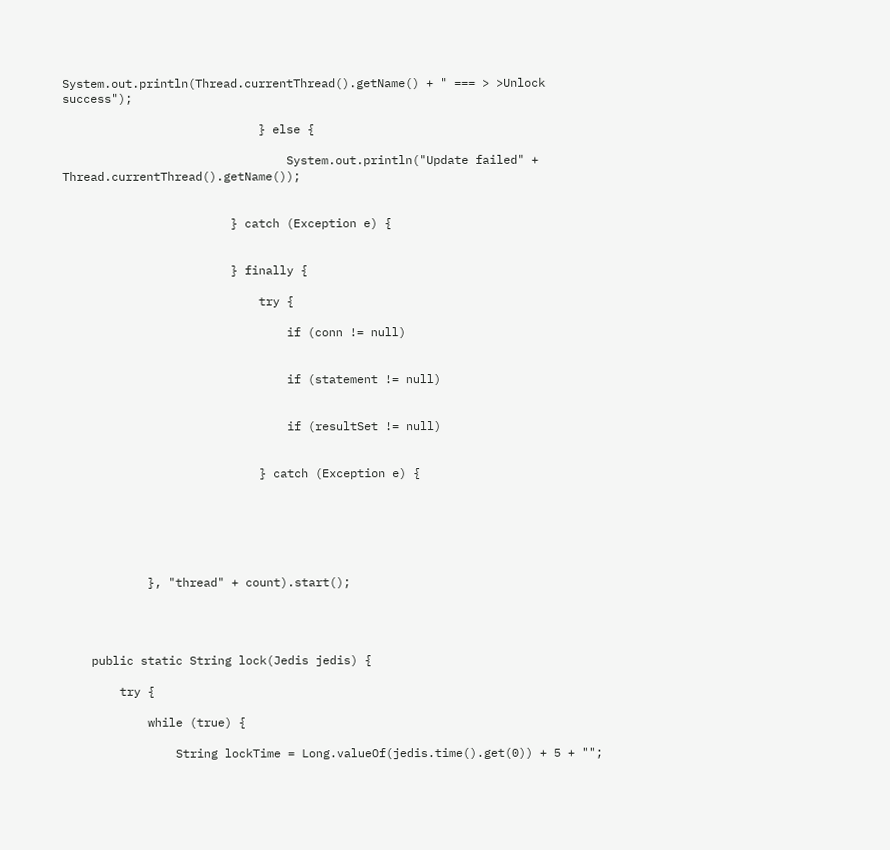System.out.println(Thread.currentThread().getName() + " === > >Unlock success");

                            } else {

                                System.out.println("Update failed" + Thread.currentThread().getName());


                        } catch (Exception e) {


                        } finally {

                            try {

                                if (conn != null)


                                if (statement != null)


                                if (resultSet != null)


                            } catch (Exception e) {






            }, "thread" + count).start();




    public static String lock(Jedis jedis) {

        try {

            while (true) {

                String lockTime = Long.valueOf(jedis.time().get(0)) + 5 + "";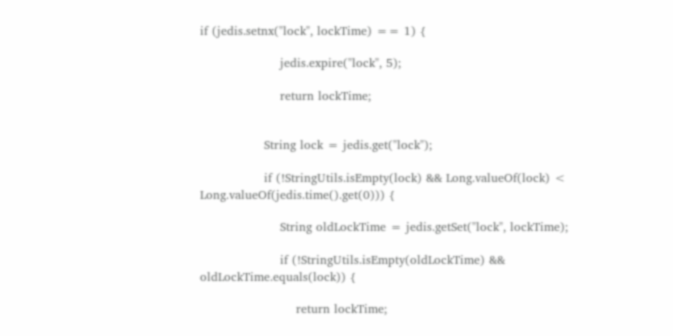if (jedis.setnx("lock", lockTime) == 1) {

                    jedis.expire("lock", 5);

                    return lockTime;


                String lock = jedis.get("lock");

                if (!StringUtils.isEmpty(lock) && Long.valueOf(lock) < Long.valueOf(jedis.time().get(0))) {

                    String oldLockTime = jedis.getSet("lock", lockTime);

                    if (!StringUtils.isEmpty(oldLockTime) && oldLockTime.equals(lock)) {

                        return lockTime;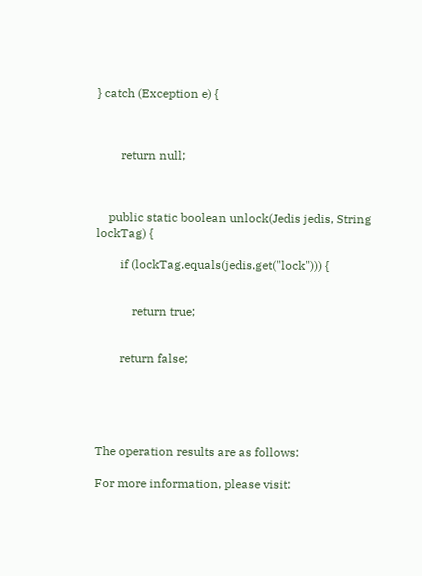} catch (Exception e) {



        return null;



    public static boolean unlock(Jedis jedis, String lockTag) {

        if (lockTag.equals(jedis.get("lock"))) {


            return true;


        return false;





The operation results are as follows:

For more information, please visit: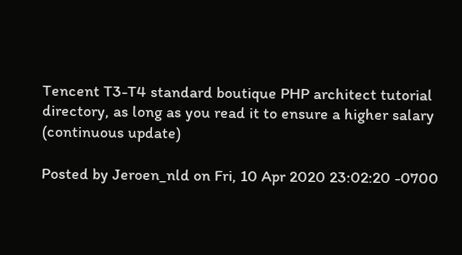Tencent T3-T4 standard boutique PHP architect tutorial directory, as long as you read it to ensure a higher salary (continuous update)

Posted by Jeroen_nld on Fri, 10 Apr 2020 23:02:20 -0700